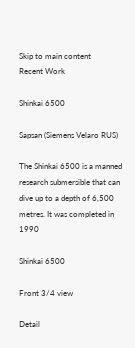Skip to main content
Recent Work

Shinkai 6500

Sapsan (Siemens Velaro RUS)

The Shinkai 6500 is a manned research submersible that can dive up to a depth of 6,500 metres. It was completed in 1990

Shinkai 6500

Front 3/4 view

Detail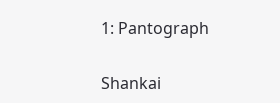1: Pantograph

Shankai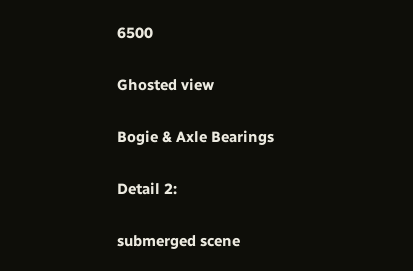6500

Ghosted view

Bogie & Axle Bearings

Detail 2:

submerged scene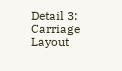Detail 3: Carriage Layout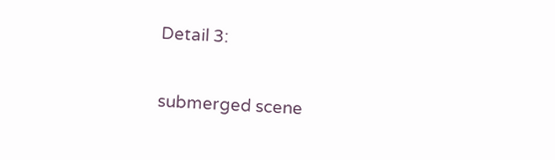Detail 3:

submerged scene